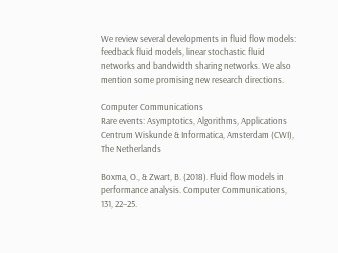We review several developments in fluid flow models: feedback fluid models, linear stochastic fluid networks and bandwidth sharing networks. We also mention some promising new research directions.

Computer Communications
Rare events: Asymptotics, Algorithms, Applications
Centrum Wiskunde & Informatica, Amsterdam (CWI), The Netherlands

Boxma, O., & Zwart, B. (2018). Fluid flow models in performance analysis. Computer Communications, 131, 22–25.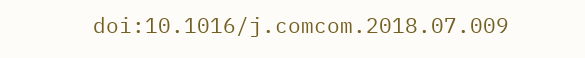doi:10.1016/j.comcom.2018.07.009